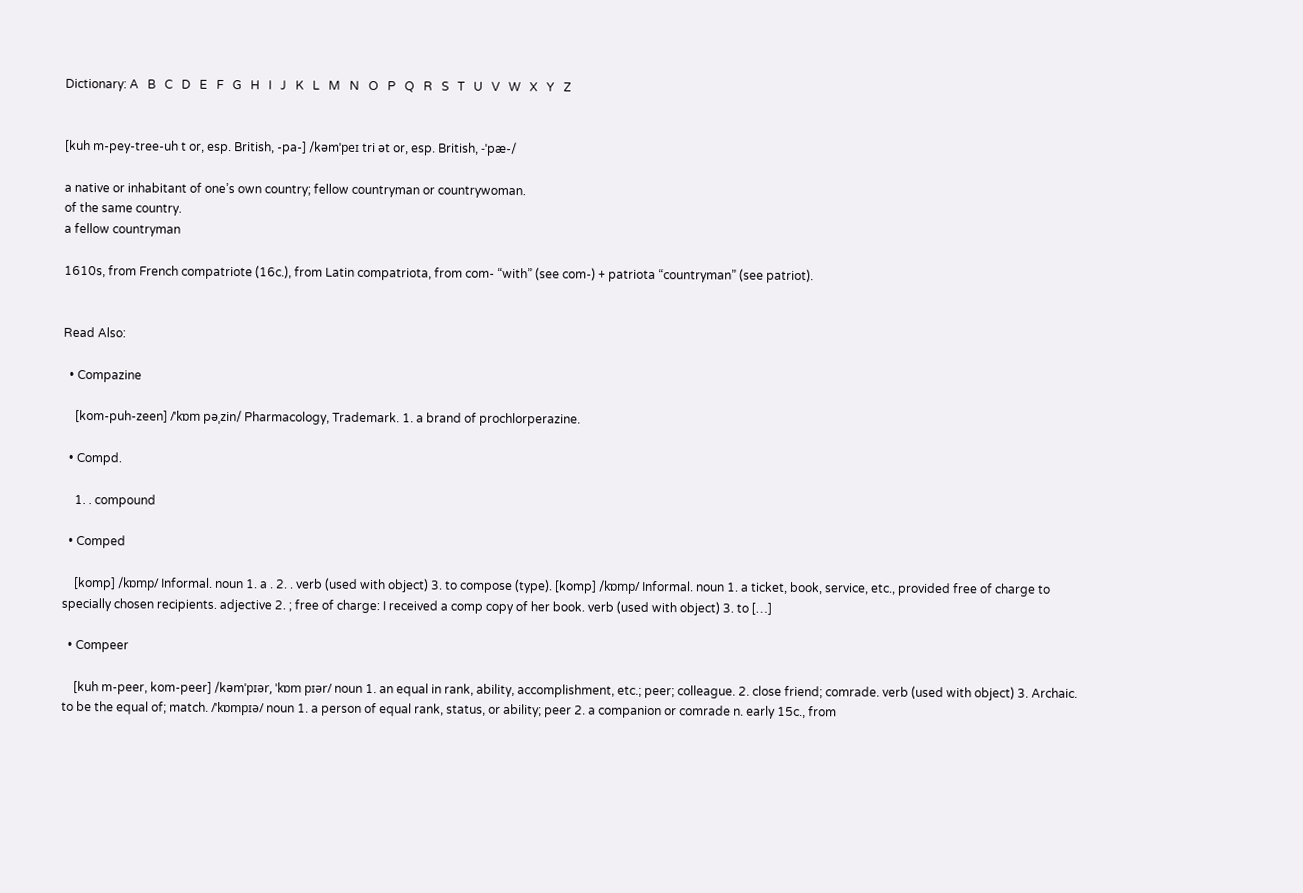Dictionary: A   B   C   D   E   F   G   H   I   J   K   L   M   N   O   P   Q   R   S   T   U   V   W   X   Y   Z


[kuh m-pey-tree-uh t or, esp. British, -pa-] /kəmˈpeɪ tri ət or, esp. British, -ˈpæ-/

a native or inhabitant of one’s own country; fellow countryman or countrywoman.
of the same country.
a fellow countryman

1610s, from French compatriote (16c.), from Latin compatriota, from com- “with” (see com-) + patriota “countryman” (see patriot).


Read Also:

  • Compazine

    [kom-puh-zeen] /ˈkɒm pəˌzin/ Pharmacology, Trademark. 1. a brand of prochlorperazine.

  • Compd.

    1. . compound

  • Comped

    [komp] /kɒmp/ Informal. noun 1. a . 2. . verb (used with object) 3. to compose (type). [komp] /kɒmp/ Informal. noun 1. a ticket, book, service, etc., provided free of charge to specially chosen recipients. adjective 2. ; free of charge: I received a comp copy of her book. verb (used with object) 3. to […]

  • Compeer

    [kuh m-peer, kom-peer] /kəmˈpɪər, ˈkɒm pɪər/ noun 1. an equal in rank, ability, accomplishment, etc.; peer; colleague. 2. close friend; comrade. verb (used with object) 3. Archaic. to be the equal of; match. /ˈkɒmpɪə/ noun 1. a person of equal rank, status, or ability; peer 2. a companion or comrade n. early 15c., from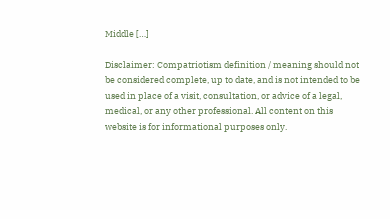Middle […]

Disclaimer: Compatriotism definition / meaning should not be considered complete, up to date, and is not intended to be used in place of a visit, consultation, or advice of a legal, medical, or any other professional. All content on this website is for informational purposes only.